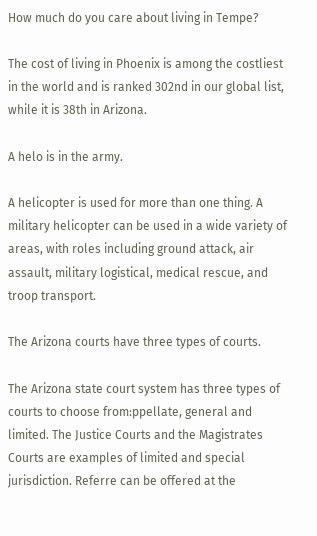How much do you care about living in Tempe?

The cost of living in Phoenix is among the costliest in the world and is ranked 302nd in our global list, while it is 38th in Arizona.

A helo is in the army.

A helicopter is used for more than one thing. A military helicopter can be used in a wide variety of areas, with roles including ground attack, air assault, military logistical, medical rescue, and troop transport.

The Arizona courts have three types of courts.

The Arizona state court system has three types of courts to choose from:ppellate, general and limited. The Justice Courts and the Magistrates Courts are examples of limited and special jurisdiction. Referre can be offered at the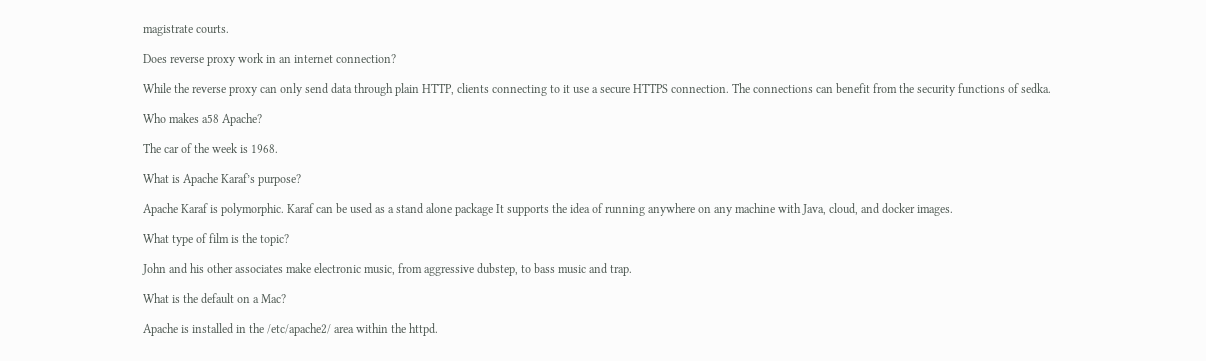magistrate courts.

Does reverse proxy work in an internet connection?

While the reverse proxy can only send data through plain HTTP, clients connecting to it use a secure HTTPS connection. The connections can benefit from the security functions of sedka.

Who makes a58 Apache?

The car of the week is 1968.

What is Apache Karaf’s purpose?

Apache Karaf is polymorphic. Karaf can be used as a stand alone package It supports the idea of running anywhere on any machine with Java, cloud, and docker images.

What type of film is the topic?

John and his other associates make electronic music, from aggressive dubstep, to bass music and trap.

What is the default on a Mac?

Apache is installed in the /etc/apache2/ area within the httpd.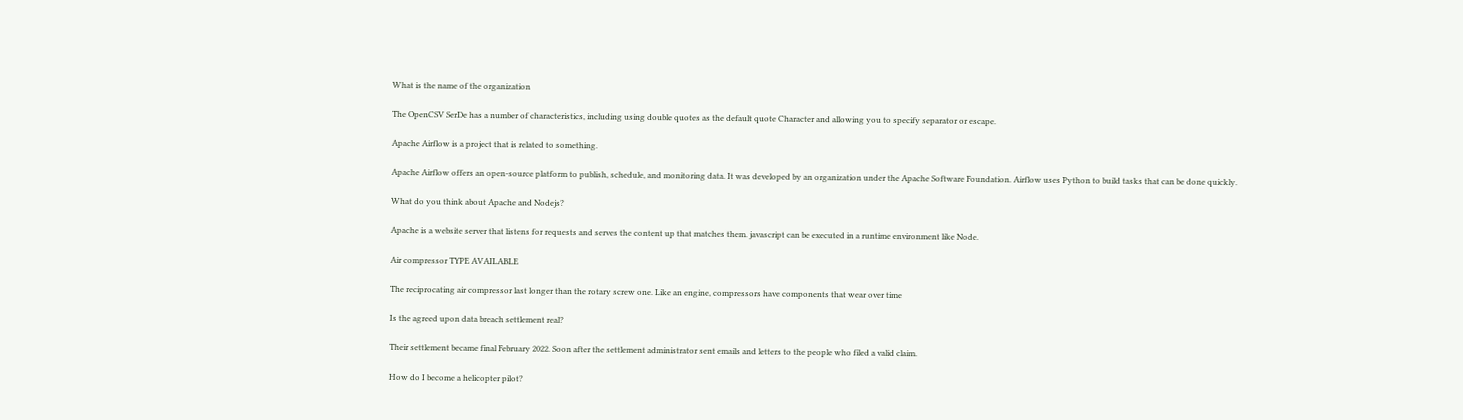What is the name of the organization

The OpenCSV SerDe has a number of characteristics, including using double quotes as the default quote Character and allowing you to specify separator or escape.

Apache Airflow is a project that is related to something.

Apache Airflow offers an open-source platform to publish, schedule, and monitoring data. It was developed by an organization under the Apache Software Foundation. Airflow uses Python to build tasks that can be done quickly.

What do you think about Apache and Nodejs?

Apache is a website server that listens for requests and serves the content up that matches them. javascript can be executed in a runtime environment like Node.

Air compressor TYPE AVAILABLE

The reciprocating air compressor last longer than the rotary screw one. Like an engine, compressors have components that wear over time

Is the agreed upon data breach settlement real?

Their settlement became final February 2022. Soon after the settlement administrator sent emails and letters to the people who filed a valid claim.

How do I become a helicopter pilot?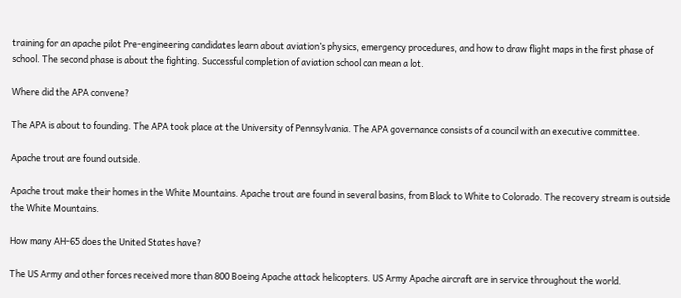training for an apache pilot Pre-engineering candidates learn about aviation’s physics, emergency procedures, and how to draw flight maps in the first phase of school. The second phase is about the fighting. Successful completion of aviation school can mean a lot.

Where did the APA convene?

The APA is about to founding. The APA took place at the University of Pennsylvania. The APA governance consists of a council with an executive committee.

Apache trout are found outside.

Apache trout make their homes in the White Mountains. Apache trout are found in several basins, from Black to White to Colorado. The recovery stream is outside the White Mountains.

How many AH-65 does the United States have?

The US Army and other forces received more than 800 Boeing Apache attack helicopters. US Army Apache aircraft are in service throughout the world.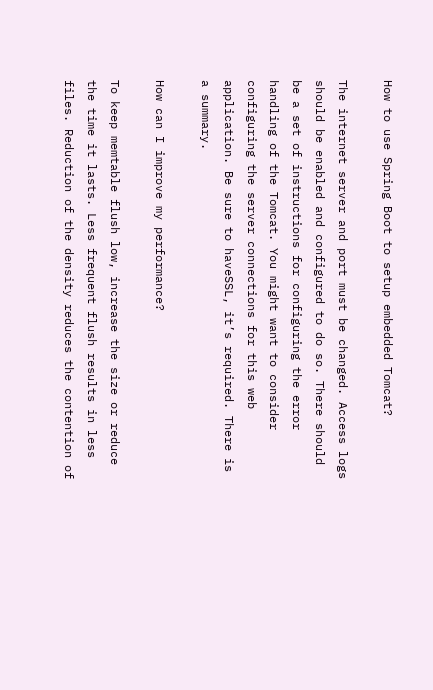How to use Spring Boot to setup embedded Tomcat?

The internet server and port must be changed. Access logs should be enabled and configured to do so. There should be a set of instructions for configuring the error handling of the Tomcat. You might want to consider configuring the server connections for this web application. Be sure to haveSSL, it’s required. There is a summary.

How can I improve my performance?

To keep memtable flush low, increase the size or reduce the time it lasts. Less frequent flush results in less files. Reduction of the density reduces the contention of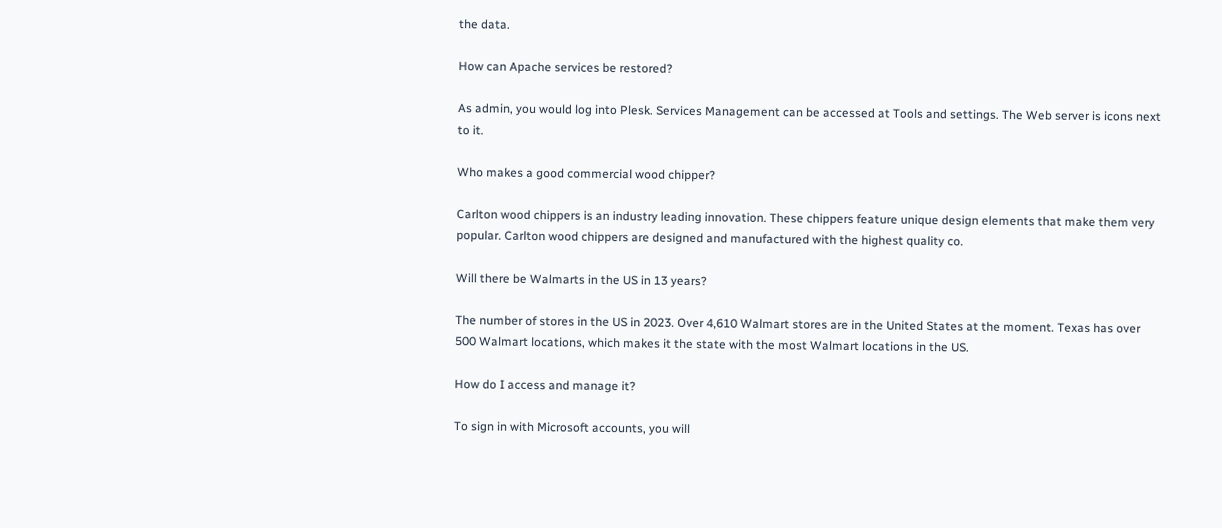the data.

How can Apache services be restored?

As admin, you would log into Plesk. Services Management can be accessed at Tools and settings. The Web server is icons next to it.

Who makes a good commercial wood chipper?

Carlton wood chippers is an industry leading innovation. These chippers feature unique design elements that make them very popular. Carlton wood chippers are designed and manufactured with the highest quality co.

Will there be Walmarts in the US in 13 years?

The number of stores in the US in 2023. Over 4,610 Walmart stores are in the United States at the moment. Texas has over 500 Walmart locations, which makes it the state with the most Walmart locations in the US.

How do I access and manage it?

To sign in with Microsoft accounts, you will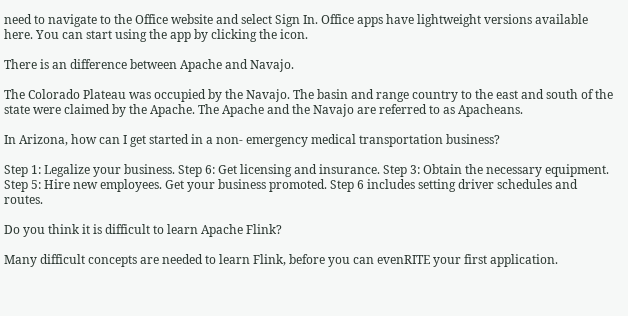need to navigate to the Office website and select Sign In. Office apps have lightweight versions available here. You can start using the app by clicking the icon.

There is an difference between Apache and Navajo.

The Colorado Plateau was occupied by the Navajo. The basin and range country to the east and south of the state were claimed by the Apache. The Apache and the Navajo are referred to as Apacheans.

In Arizona, how can I get started in a non- emergency medical transportation business?

Step 1: Legalize your business. Step 6: Get licensing and insurance. Step 3: Obtain the necessary equipment. Step 5: Hire new employees. Get your business promoted. Step 6 includes setting driver schedules and routes.

Do you think it is difficult to learn Apache Flink?

Many difficult concepts are needed to learn Flink, before you can evenRITE your first application.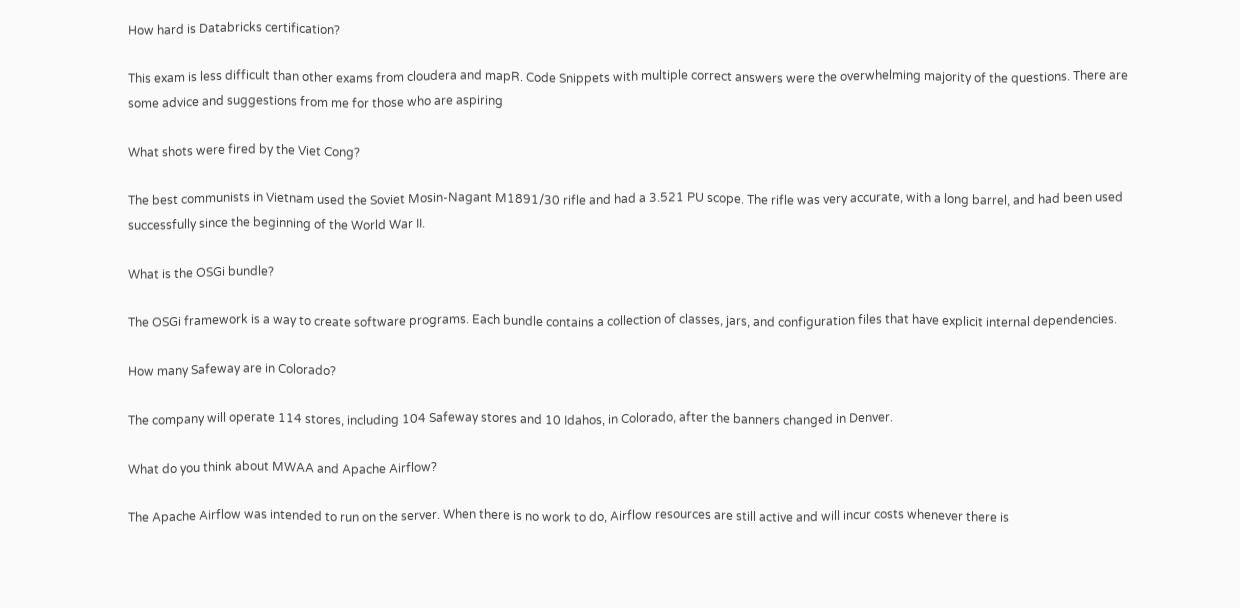How hard is Databricks certification?

This exam is less difficult than other exams from cloudera and mapR. Code Snippets with multiple correct answers were the overwhelming majority of the questions. There are some advice and suggestions from me for those who are aspiring

What shots were fired by the Viet Cong?

The best communists in Vietnam used the Soviet Mosin-Nagant M1891/30 rifle and had a 3.521 PU scope. The rifle was very accurate, with a long barrel, and had been used successfully since the beginning of the World War II.

What is the OSGi bundle?

The OSGi framework is a way to create software programs. Each bundle contains a collection of classes, jars, and configuration files that have explicit internal dependencies.

How many Safeway are in Colorado?

The company will operate 114 stores, including 104 Safeway stores and 10 Idahos, in Colorado, after the banners changed in Denver.

What do you think about MWAA and Apache Airflow?

The Apache Airflow was intended to run on the server. When there is no work to do, Airflow resources are still active and will incur costs whenever there is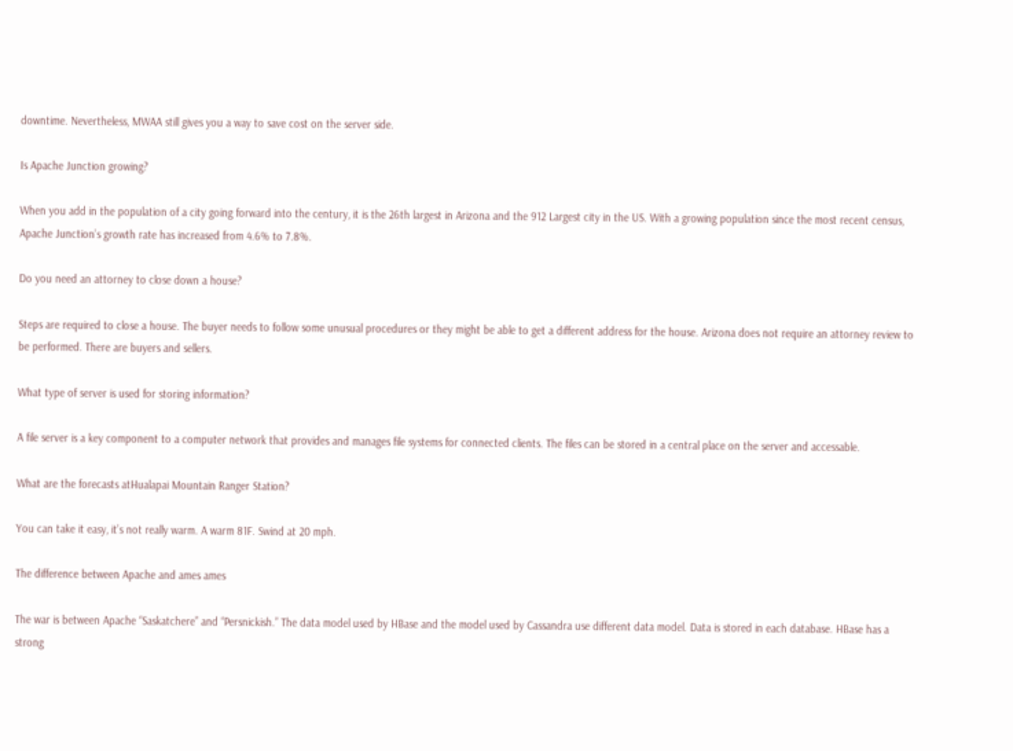downtime. Nevertheless, MWAA still gives you a way to save cost on the server side.

Is Apache Junction growing?

When you add in the population of a city going forward into the century, it is the 26th largest in Arizona and the 912 Largest city in the US. With a growing population since the most recent census, Apache Junction’s growth rate has increased from 4.6% to 7.8%.

Do you need an attorney to close down a house?

Steps are required to close a house. The buyer needs to follow some unusual procedures or they might be able to get a different address for the house. Arizona does not require an attorney review to be performed. There are buyers and sellers.

What type of server is used for storing information?

A file server is a key component to a computer network that provides and manages file systems for connected clients. The files can be stored in a central place on the server and accessable.

What are the forecasts atHualapai Mountain Ranger Station?

You can take it easy, it’s not really warm. A warm 81F. Swind at 20 mph.

The difference between Apache and ames ames

The war is between Apache “Saskatchere” and “Persnickish.” The data model used by HBase and the model used by Cassandra use different data model. Data is stored in each database. HBase has a strong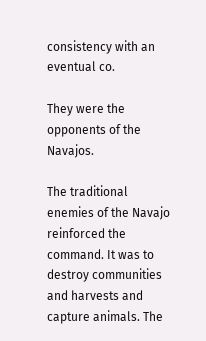consistency with an eventual co.

They were the opponents of the Navajos.

The traditional enemies of the Navajo reinforced the command. It was to destroy communities and harvests and capture animals. The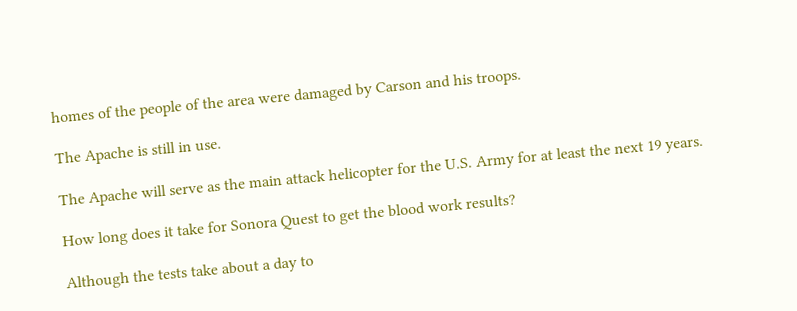homes of the people of the area were damaged by Carson and his troops.

The Apache is still in use.

The Apache will serve as the main attack helicopter for the U.S. Army for at least the next 19 years.

How long does it take for Sonora Quest to get the blood work results?

Although the tests take about a day to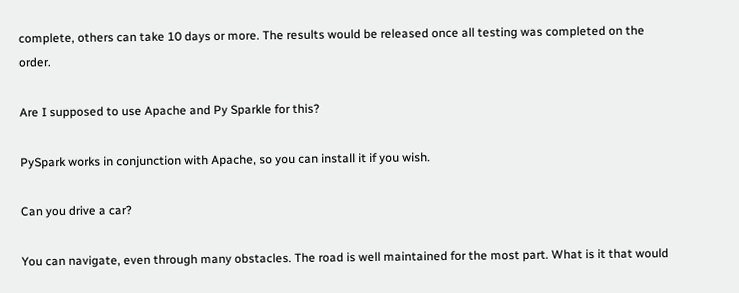complete, others can take 10 days or more. The results would be released once all testing was completed on the order.

Are I supposed to use Apache and Py Sparkle for this?

PySpark works in conjunction with Apache, so you can install it if you wish.

Can you drive a car?

You can navigate, even through many obstacles. The road is well maintained for the most part. What is it that would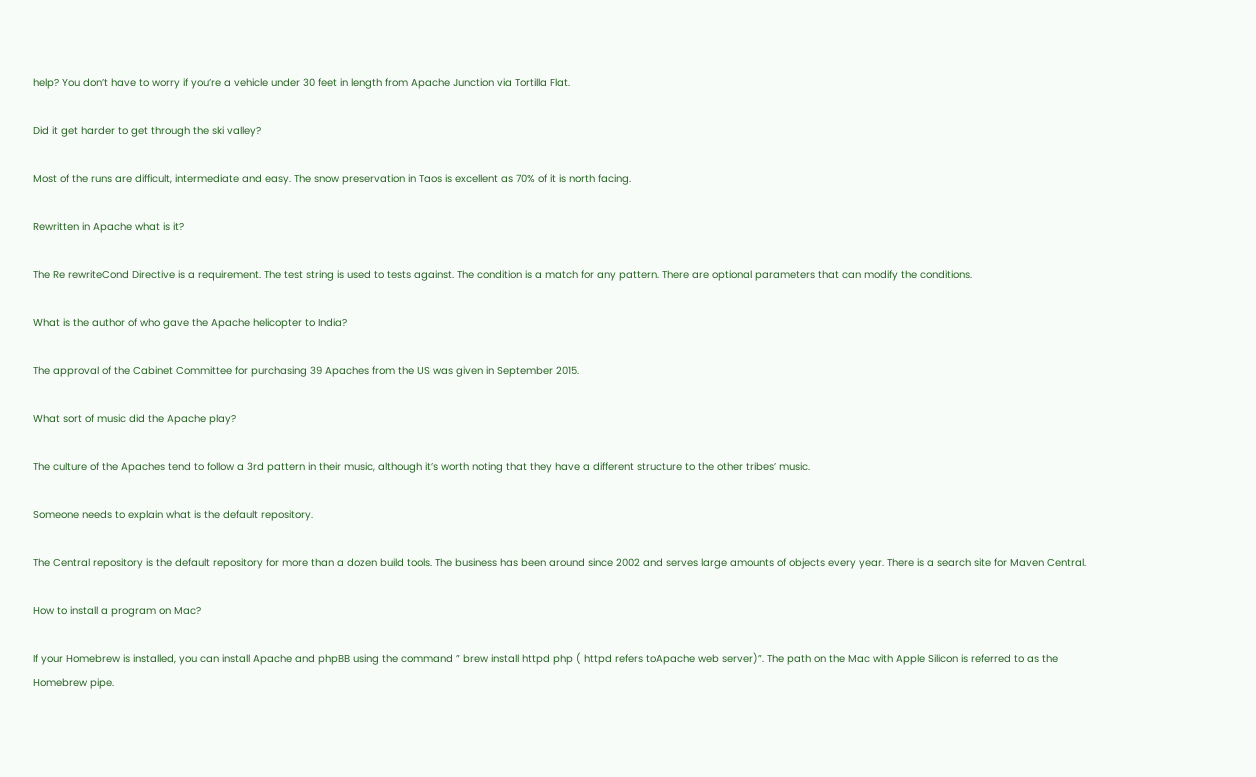help? You don’t have to worry if you’re a vehicle under 30 feet in length from Apache Junction via Tortilla Flat.

Did it get harder to get through the ski valley?

Most of the runs are difficult, intermediate and easy. The snow preservation in Taos is excellent as 70% of it is north facing.

Rewritten in Apache what is it?

The Re rewriteCond Directive is a requirement. The test string is used to tests against. The condition is a match for any pattern. There are optional parameters that can modify the conditions.

What is the author of who gave the Apache helicopter to India?

The approval of the Cabinet Committee for purchasing 39 Apaches from the US was given in September 2015.

What sort of music did the Apache play?

The culture of the Apaches tend to follow a 3rd pattern in their music, although it’s worth noting that they have a different structure to the other tribes’ music.

Someone needs to explain what is the default repository.

The Central repository is the default repository for more than a dozen build tools. The business has been around since 2002 and serves large amounts of objects every year. There is a search site for Maven Central.

How to install a program on Mac?

If your Homebrew is installed, you can install Apache and phpBB using the command ” brew install httpd php ( httpd refers toApache web server)”. The path on the Mac with Apple Silicon is referred to as the Homebrew pipe.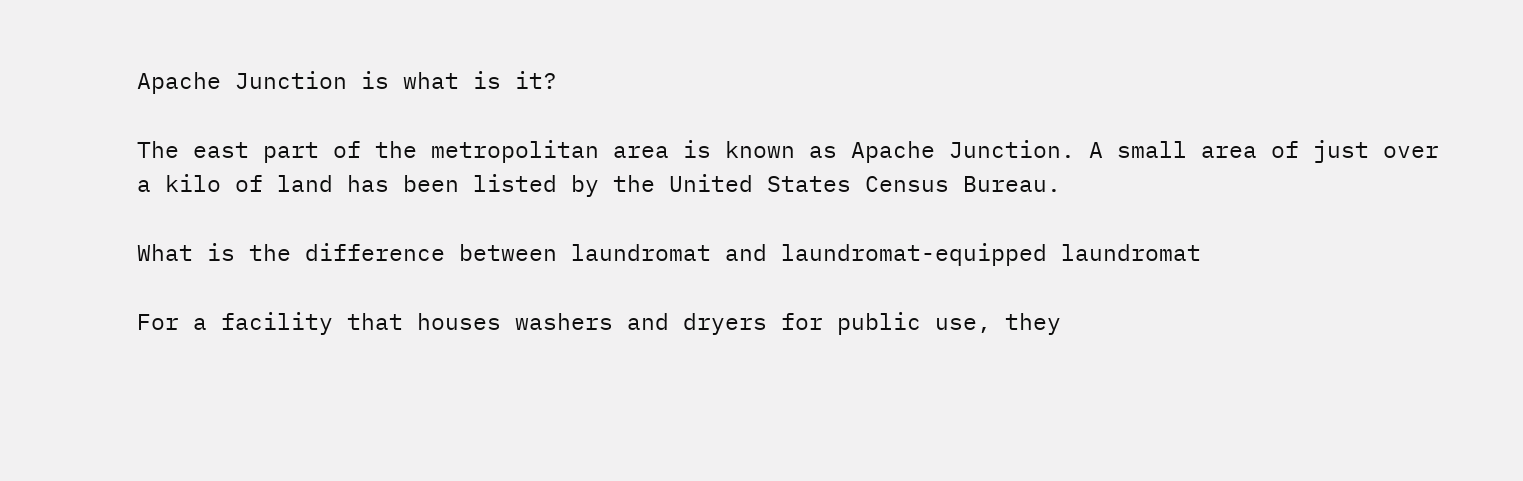Apache Junction is what is it?

The east part of the metropolitan area is known as Apache Junction. A small area of just over a kilo of land has been listed by the United States Census Bureau.

What is the difference between laundromat and laundromat-equipped laundromat

For a facility that houses washers and dryers for public use, they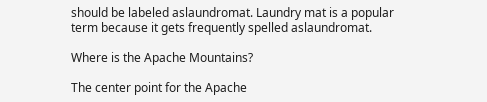should be labeled aslaundromat. Laundry mat is a popular term because it gets frequently spelled aslaundromat.

Where is the Apache Mountains?

The center point for the Apache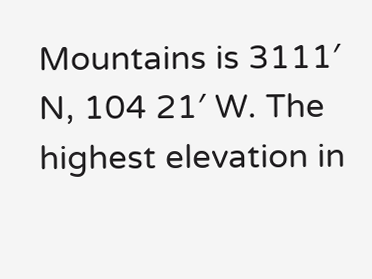Mountains is 3111′ N, 104 21′ W. The highest elevation in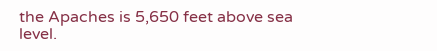the Apaches is 5,650 feet above sea level.